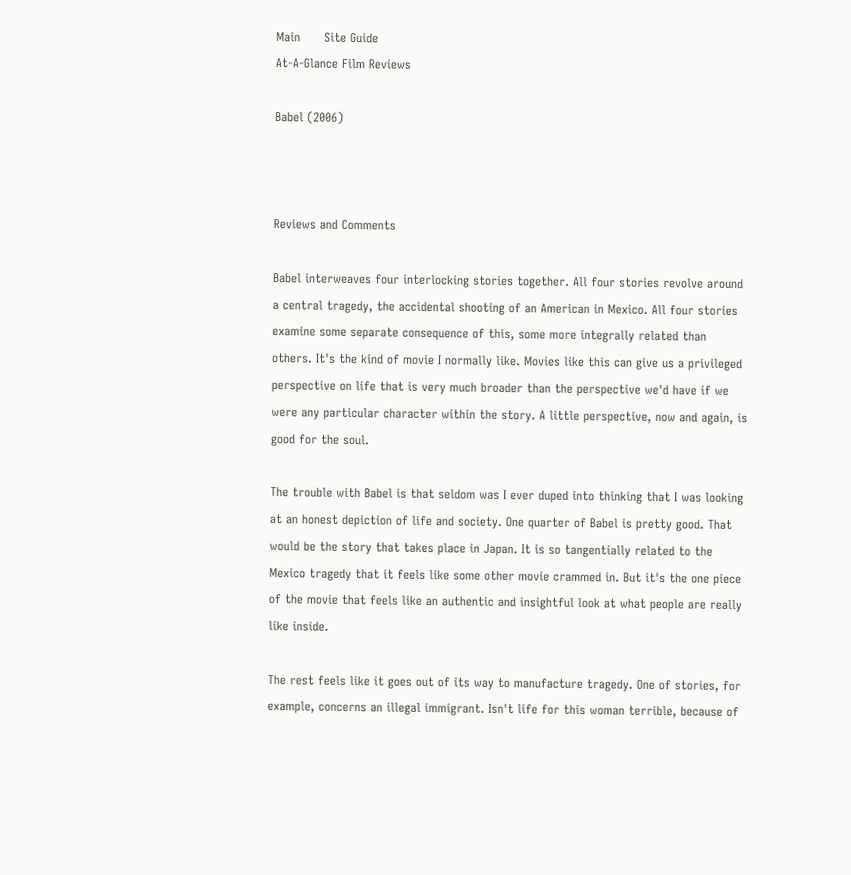Main      Site Guide
At-A-Glance Film Reviews

Babel (2006)



Reviews and Comments

Babel interweaves four interlocking stories together. All four stories revolve around a central tragedy, the accidental shooting of an American in Mexico. All four stories examine some separate consequence of this, some more integrally related than others. It's the kind of movie I normally like. Movies like this can give us a privileged perspective on life that is very much broader than the perspective we'd have if we were any particular character within the story. A little perspective, now and again, is good for the soul.

The trouble with Babel is that seldom was I ever duped into thinking that I was looking at an honest depiction of life and society. One quarter of Babel is pretty good. That would be the story that takes place in Japan. It is so tangentially related to the Mexico tragedy that it feels like some other movie crammed in. But it's the one piece of the movie that feels like an authentic and insightful look at what people are really like inside.

The rest feels like it goes out of its way to manufacture tragedy. One of stories, for example, concerns an illegal immigrant. Isn't life for this woman terrible, because of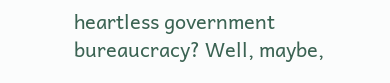heartless government bureaucracy? Well, maybe,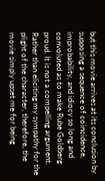but this movie arrives at its conclusion by supposing a sequence of coincidence, improbability, and idiocy so long and convoluted as to make Rube Goldberg proud. It is not a compelling argument. Rather than eliciting my sympathy for the plight of the character, therefore, the movie simply upset me for being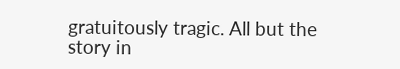gratuitously tragic. All but the story in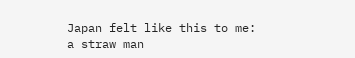Japan felt like this to me: a straw man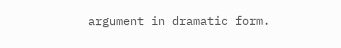argument in dramatic form.